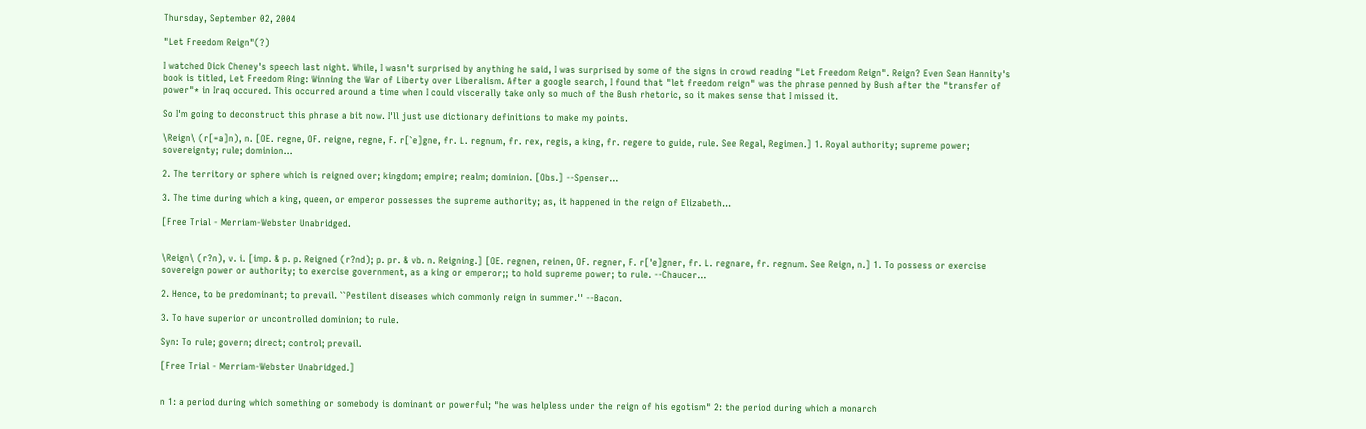Thursday, September 02, 2004

"Let Freedom Reign"(?)

I watched Dick Cheney's speech last night. While, I wasn't surprised by anything he said, I was surprised by some of the signs in crowd reading "Let Freedom Reign". Reign? Even Sean Hannity's book is titled, Let Freedom Ring: Winning the War of Liberty over Liberalism. After a google search, I found that "let freedom reign" was the phrase penned by Bush after the "transfer of power"* in Iraq occured. This occurred around a time when I could viscerally take only so much of the Bush rhetoric, so it makes sense that I missed it.

So I'm going to deconstruct this phrase a bit now. I'll just use dictionary definitions to make my points.

\Reign\ (r[=a]n), n. [OE. regne, OF. reigne, regne, F. r[`e]gne, fr. L. regnum, fr. rex, regis, a king, fr. regere to guide, rule. See Regal, Regimen.] 1. Royal authority; supreme power; sovereignty; rule; dominion...

2. The territory or sphere which is reigned over; kingdom; empire; realm; dominion. [Obs.] --Spenser...

3. The time during which a king, queen, or emperor possesses the supreme authority; as, it happened in the reign of Elizabeth...

[Free Trial - Merriam-Webster Unabridged.


\Reign\ (r?n), v. i. [imp. & p. p. Reigned (r?nd); p. pr. & vb. n. Reigning.] [OE. regnen, reinen, OF. regner, F. r['e]gner, fr. L. regnare, fr. regnum. See Reign, n.] 1. To possess or exercise sovereign power or authority; to exercise government, as a king or emperor;; to hold supreme power; to rule. --Chaucer...

2. Hence, to be predominant; to prevail. ``Pestilent diseases which commonly reign in summer.'' --Bacon.

3. To have superior or uncontrolled dominion; to rule.

Syn: To rule; govern; direct; control; prevail.

[Free Trial - Merriam-Webster Unabridged.]


n 1: a period during which something or somebody is dominant or powerful; "he was helpless under the reign of his egotism" 2: the period during which a monarch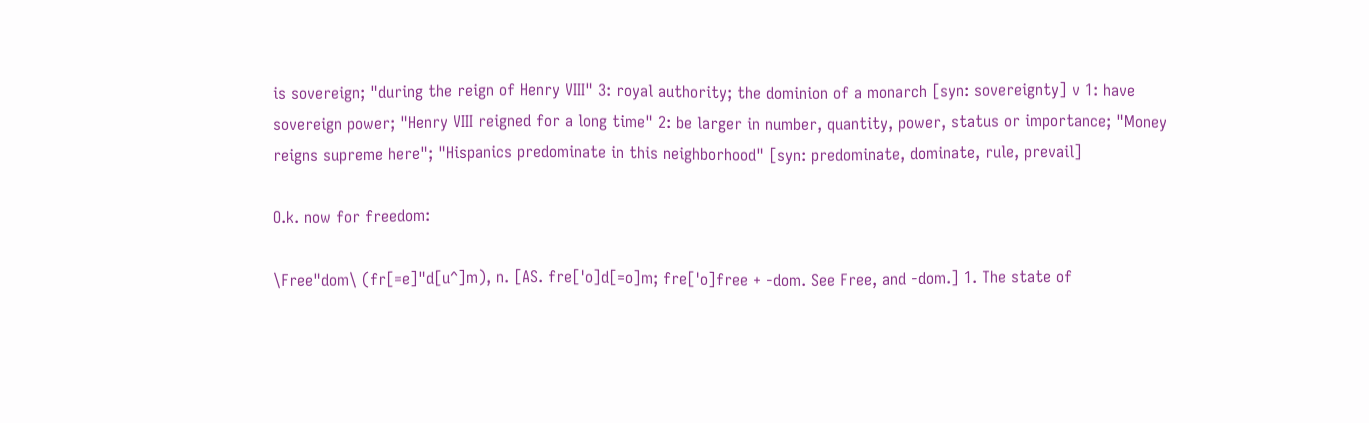is sovereign; "during the reign of Henry VIII" 3: royal authority; the dominion of a monarch [syn: sovereignty] v 1: have sovereign power; "Henry VIII reigned for a long time" 2: be larger in number, quantity, power, status or importance; "Money reigns supreme here"; "Hispanics predominate in this neighborhood" [syn: predominate, dominate, rule, prevail]

O.k. now for freedom:

\Free"dom\ (fr[=e]"d[u^]m), n. [AS. fre['o]d[=o]m; fre['o]free + -dom. See Free, and -dom.] 1. The state of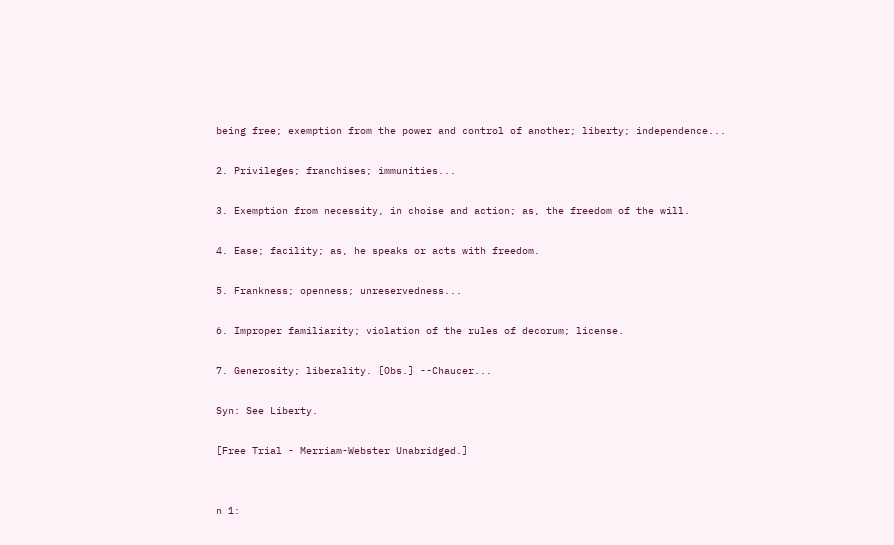being free; exemption from the power and control of another; liberty; independence...

2. Privileges; franchises; immunities...

3. Exemption from necessity, in choise and action; as, the freedom of the will.

4. Ease; facility; as, he speaks or acts with freedom.

5. Frankness; openness; unreservedness...

6. Improper familiarity; violation of the rules of decorum; license.

7. Generosity; liberality. [Obs.] --Chaucer...

Syn: See Liberty.

[Free Trial - Merriam-Webster Unabridged.]


n 1: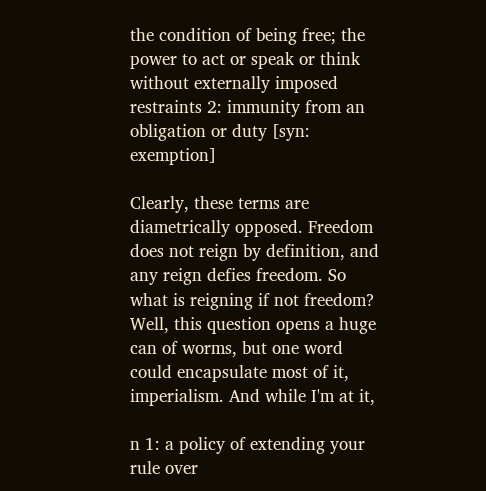the condition of being free; the power to act or speak or think without externally imposed restraints 2: immunity from an obligation or duty [syn: exemption]

Clearly, these terms are diametrically opposed. Freedom does not reign by definition, and any reign defies freedom. So what is reigning if not freedom? Well, this question opens a huge can of worms, but one word could encapsulate most of it, imperialism. And while I'm at it,

n 1: a policy of extending your rule over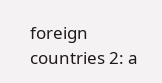foreign countries 2: a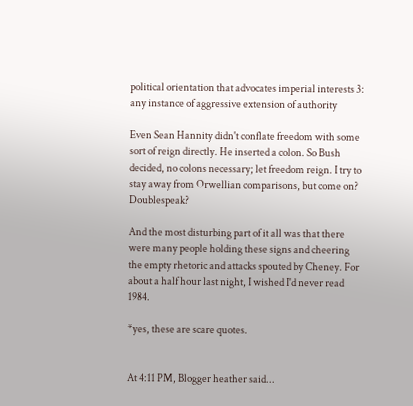political orientation that advocates imperial interests 3: any instance of aggressive extension of authority

Even Sean Hannity didn't conflate freedom with some sort of reign directly. He inserted a colon. So Bush decided, no colons necessary; let freedom reign. I try to stay away from Orwellian comparisons, but come on? Doublespeak?

And the most disturbing part of it all was that there were many people holding these signs and cheering the empty rhetoric and attacks spouted by Cheney. For about a half hour last night, I wished I'd never read 1984.

*yes, these are scare quotes.


At 4:11 PM, Blogger heather said...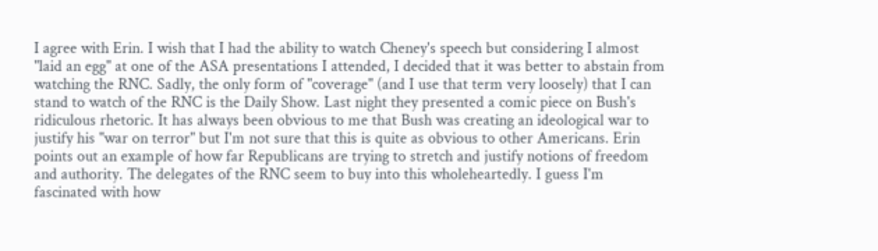I agree with Erin. I wish that I had the ability to watch Cheney's speech but considering I almost "laid an egg" at one of the ASA presentations I attended, I decided that it was better to abstain from watching the RNC. Sadly, the only form of "coverage" (and I use that term very loosely) that I can stand to watch of the RNC is the Daily Show. Last night they presented a comic piece on Bush's ridiculous rhetoric. It has always been obvious to me that Bush was creating an ideological war to justify his "war on terror" but I'm not sure that this is quite as obvious to other Americans. Erin points out an example of how far Republicans are trying to stretch and justify notions of freedom and authority. The delegates of the RNC seem to buy into this wholeheartedly. I guess I'm fascinated with how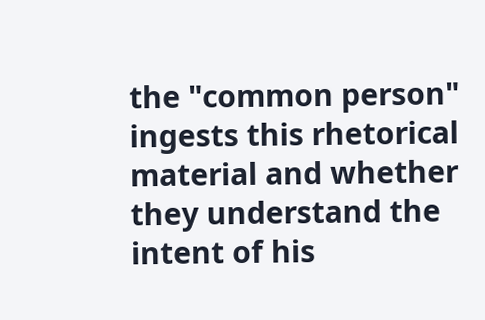the "common person" ingests this rhetorical material and whether they understand the intent of his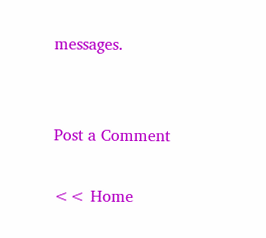messages.


Post a Comment

<< Home